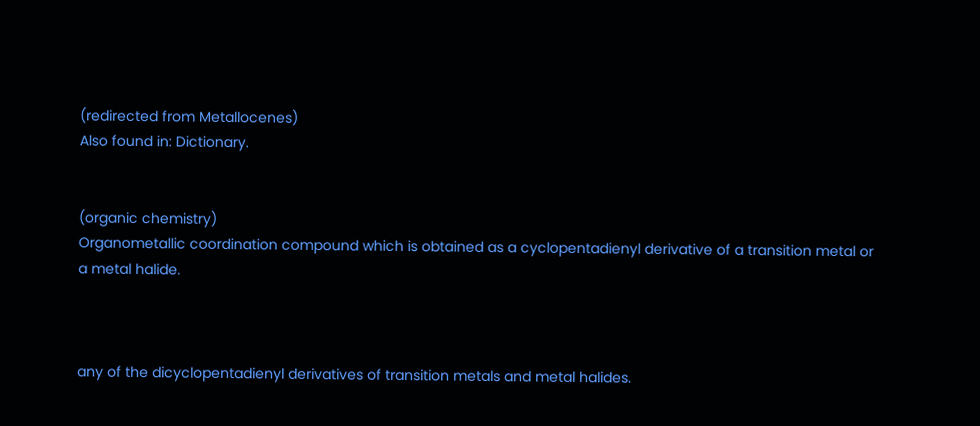(redirected from Metallocenes)
Also found in: Dictionary.


(organic chemistry)
Organometallic coordination compound which is obtained as a cyclopentadienyl derivative of a transition metal or a metal halide.



any of the dicyclopentadienyl derivatives of transition metals and metal halides.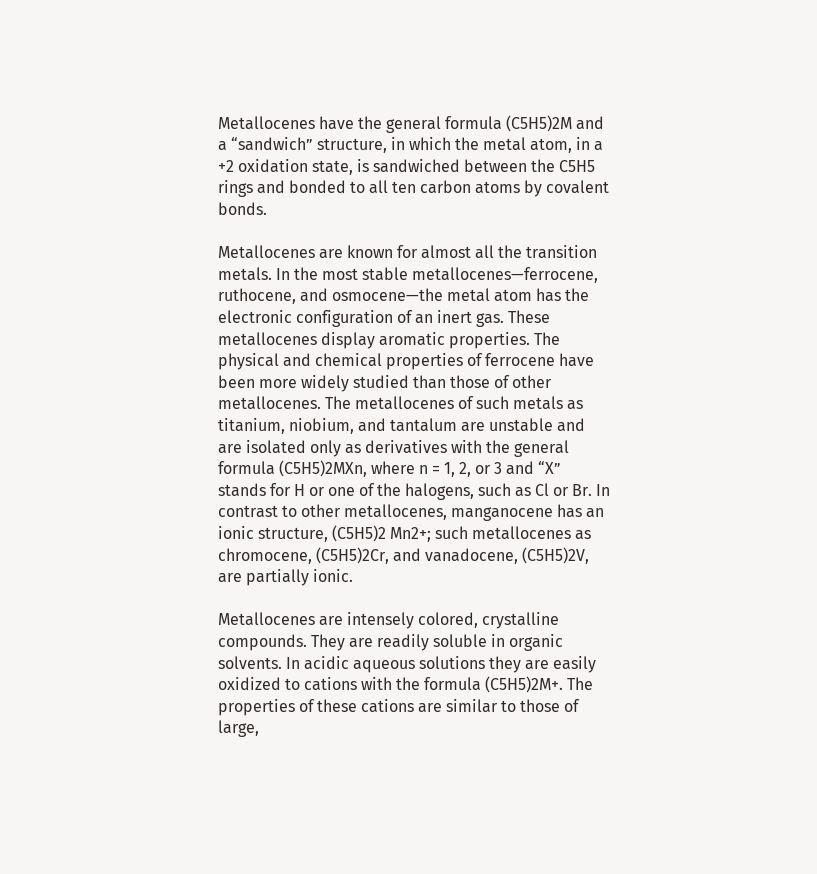Metallocenes have the general formula (C5H5)2M and a “sandwich” structure, in which the metal atom, in a +2 oxidation state, is sandwiched between the C5H5 rings and bonded to all ten carbon atoms by covalent bonds.

Metallocenes are known for almost all the transition metals. In the most stable metallocenes—ferrocene, ruthocene, and osmocene—the metal atom has the electronic configuration of an inert gas. These metallocenes display aromatic properties. The physical and chemical properties of ferrocene have been more widely studied than those of other metallocenes. The metallocenes of such metals as titanium, niobium, and tantalum are unstable and are isolated only as derivatives with the general formula (C5H5)2MXn, where n = 1, 2, or 3 and “X” stands for H or one of the halogens, such as Cl or Br. In contrast to other metallocenes, manganocene has an ionic structure, (C5H5)2 Mn2+; such metallocenes as chromocene, (C5H5)2Cr, and vanadocene, (C5H5)2V, are partially ionic.

Metallocenes are intensely colored, crystalline compounds. They are readily soluble in organic solvents. In acidic aqueous solutions they are easily oxidized to cations with the formula (C5H5)2M+. The properties of these cations are similar to those of large,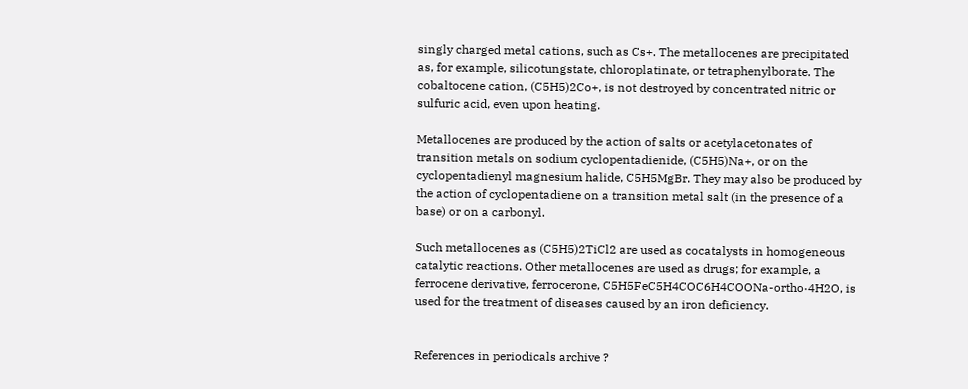singly charged metal cations, such as Cs+. The metallocenes are precipitated as, for example, silicotungstate, chloroplatinate, or tetraphenylborate. The cobaltocene cation, (C5H5)2Co+, is not destroyed by concentrated nitric or sulfuric acid, even upon heating.

Metallocenes are produced by the action of salts or acetylacetonates of transition metals on sodium cyclopentadienide, (C5H5)Na+, or on the cyclopentadienyl magnesium halide, C5H5MgBr. They may also be produced by the action of cyclopentadiene on a transition metal salt (in the presence of a base) or on a carbonyl.

Such metallocenes as (C5H5)2TiCl2 are used as cocatalysts in homogeneous catalytic reactions. Other metallocenes are used as drugs; for example, a ferrocene derivative, ferrocerone, C5H5FeC5H4COC6H4COONa-ortho·4H2O, is used for the treatment of diseases caused by an iron deficiency.


References in periodicals archive ?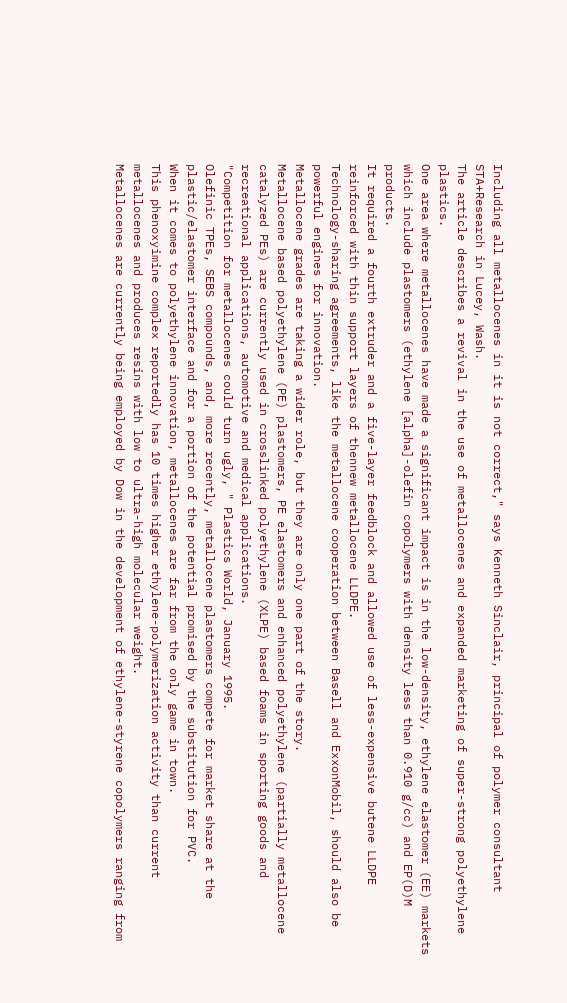Including all metallocenes in it is not correct," says Kenneth Sinclair, principal of polymer consultant STA+Research in Lucey, Wash.
The article describes a revival in the use of metallocenes and expanded marketing of super-strong polyethylene plastics.
One area where metallocenes have made a significant impact is in the low-density, ethylene elastomer (EE) markets which include plastomers (ethylene [alpha]-olefin copolymers with density less than 0.910 g/cc) and EP(D)M products.
It required a fourth extruder and a five-layer feedblock and allowed use of less-expensive butene LLDPE reinforced with thin support layers of thennew metallocene LLDPE.
Technology-sharing agreements, like the metallocene cooperation between Basell and ExxonMobil, should also be powerful engines for innovation.
Metallocene grades are taking a wider role, but they are only one part of the story.
Metallocene based polyethylene (PE) plastomers, PE elastomers and enhanced polyethylene (partially metallocene catalyzed PEs) are currently used in crosslinked polyethylene (XLPE) based foams in sporting goods and recreational applications, automotive and medical applications.
"Competition for metallocenes could turn ugly, " Plastics World, January 1995.
Olefinic TPEs, SEBS compounds, and, more recently, metallocene plastomers compete for market share at the plastic/elastomer interface and for a portion of the potential promised by the substitution for PVC.
When it comes to polyethylene innovation, metallocenes are far from the only game in town.
This phenoxyimine complex reportedly has 10 times higher ethylene-polymerization activity than current metallocenes and produces resins with low to ultra-high molecular weight.
Metallocenes are currently being employed by Dow in the development of ethylene-styrene copolymers ranging from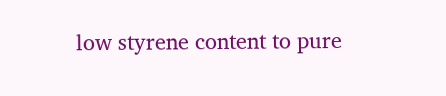low styrene content to pure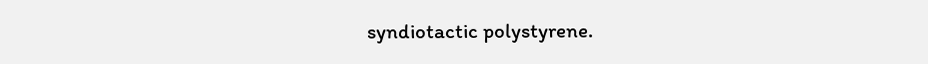syndiotactic polystyrene.